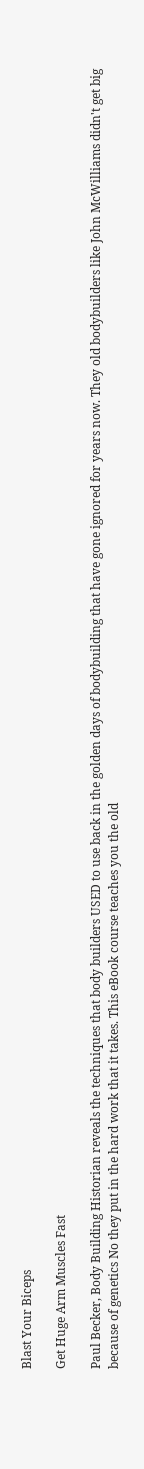Blast Your Biceps

Get Huge Arm Muscles Fast

Paul Becker, Body Building Historian reveals the techniques that body builders USED to use back in the golden days of bodybuilding that have gone ignored for years now. They old bodybuilders like John McWilliams didn't get big because of genetics No they put in the hard work that it takes. This eBook course teaches you the old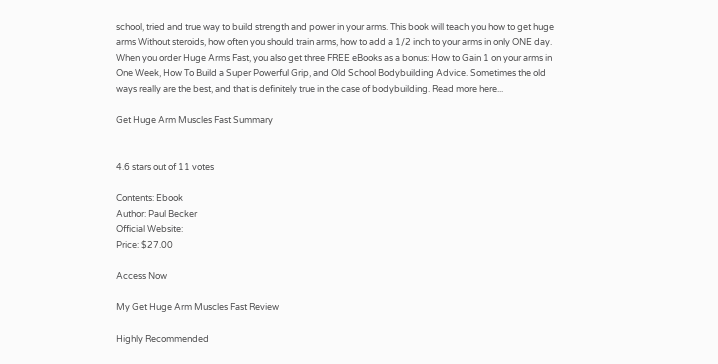school, tried and true way to build strength and power in your arms. This book will teach you how to get huge arms Without steroids, how often you should train arms, how to add a 1/2 inch to your arms in only ONE day. When you order Huge Arms Fast, you also get three FREE eBooks as a bonus: How to Gain 1 on your arms in One Week, How To Build a Super Powerful Grip, and Old School Bodybuilding Advice. Sometimes the old ways really are the best, and that is definitely true in the case of bodybuilding. Read more here...

Get Huge Arm Muscles Fast Summary


4.6 stars out of 11 votes

Contents: Ebook
Author: Paul Becker
Official Website:
Price: $27.00

Access Now

My Get Huge Arm Muscles Fast Review

Highly Recommended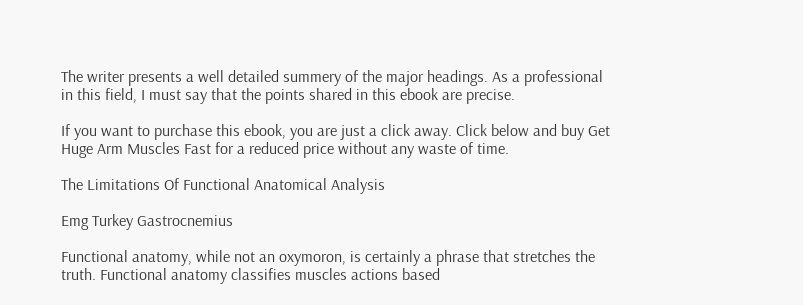The writer presents a well detailed summery of the major headings. As a professional in this field, I must say that the points shared in this ebook are precise.

If you want to purchase this ebook, you are just a click away. Click below and buy Get Huge Arm Muscles Fast for a reduced price without any waste of time.

The Limitations Of Functional Anatomical Analysis

Emg Turkey Gastrocnemius

Functional anatomy, while not an oxymoron, is certainly a phrase that stretches the truth. Functional anatomy classifies muscles actions based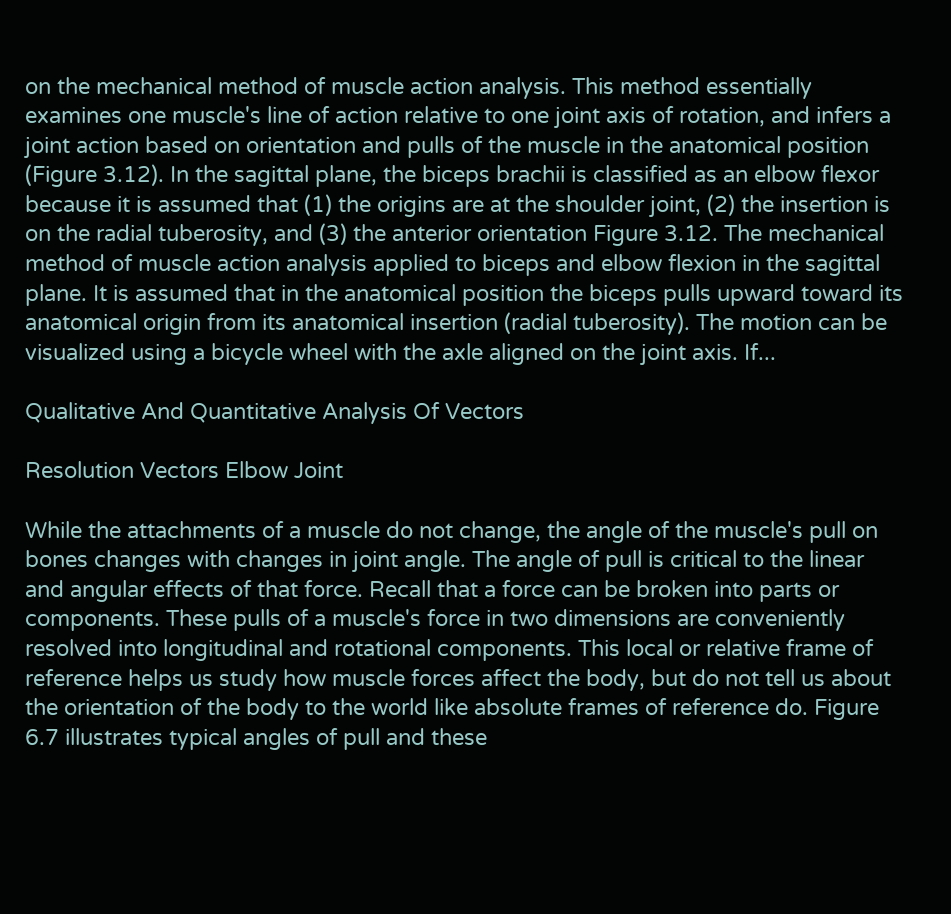on the mechanical method of muscle action analysis. This method essentially examines one muscle's line of action relative to one joint axis of rotation, and infers a joint action based on orientation and pulls of the muscle in the anatomical position (Figure 3.12). In the sagittal plane, the biceps brachii is classified as an elbow flexor because it is assumed that (1) the origins are at the shoulder joint, (2) the insertion is on the radial tuberosity, and (3) the anterior orientation Figure 3.12. The mechanical method of muscle action analysis applied to biceps and elbow flexion in the sagittal plane. It is assumed that in the anatomical position the biceps pulls upward toward its anatomical origin from its anatomical insertion (radial tuberosity). The motion can be visualized using a bicycle wheel with the axle aligned on the joint axis. If...

Qualitative And Quantitative Analysis Of Vectors

Resolution Vectors Elbow Joint

While the attachments of a muscle do not change, the angle of the muscle's pull on bones changes with changes in joint angle. The angle of pull is critical to the linear and angular effects of that force. Recall that a force can be broken into parts or components. These pulls of a muscle's force in two dimensions are conveniently resolved into longitudinal and rotational components. This local or relative frame of reference helps us study how muscle forces affect the body, but do not tell us about the orientation of the body to the world like absolute frames of reference do. Figure 6.7 illustrates typical angles of pull and these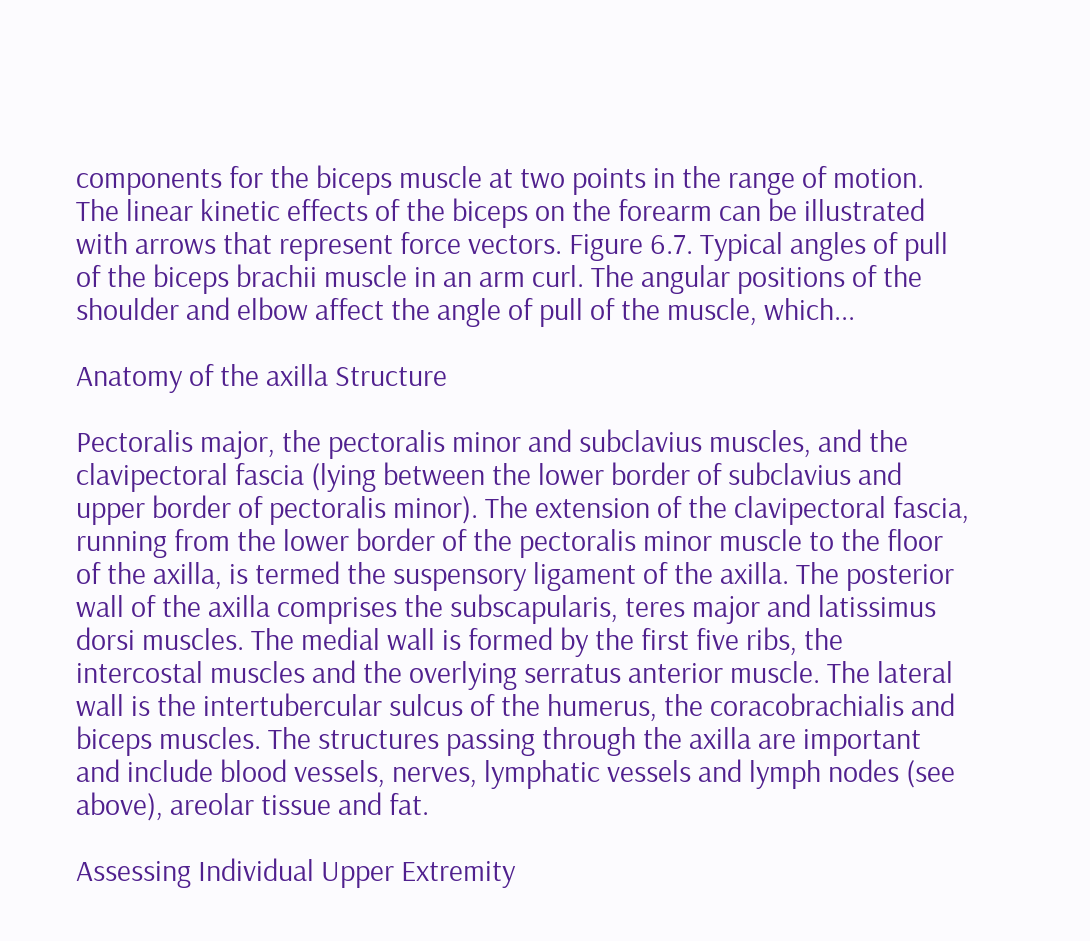components for the biceps muscle at two points in the range of motion. The linear kinetic effects of the biceps on the forearm can be illustrated with arrows that represent force vectors. Figure 6.7. Typical angles of pull of the biceps brachii muscle in an arm curl. The angular positions of the shoulder and elbow affect the angle of pull of the muscle, which...

Anatomy of the axilla Structure

Pectoralis major, the pectoralis minor and subclavius muscles, and the clavipectoral fascia (lying between the lower border of subclavius and upper border of pectoralis minor). The extension of the clavipectoral fascia, running from the lower border of the pectoralis minor muscle to the floor of the axilla, is termed the suspensory ligament of the axilla. The posterior wall of the axilla comprises the subscapularis, teres major and latissimus dorsi muscles. The medial wall is formed by the first five ribs, the intercostal muscles and the overlying serratus anterior muscle. The lateral wall is the intertubercular sulcus of the humerus, the coracobrachialis and biceps muscles. The structures passing through the axilla are important and include blood vessels, nerves, lymphatic vessels and lymph nodes (see above), areolar tissue and fat.

Assessing Individual Upper Extremity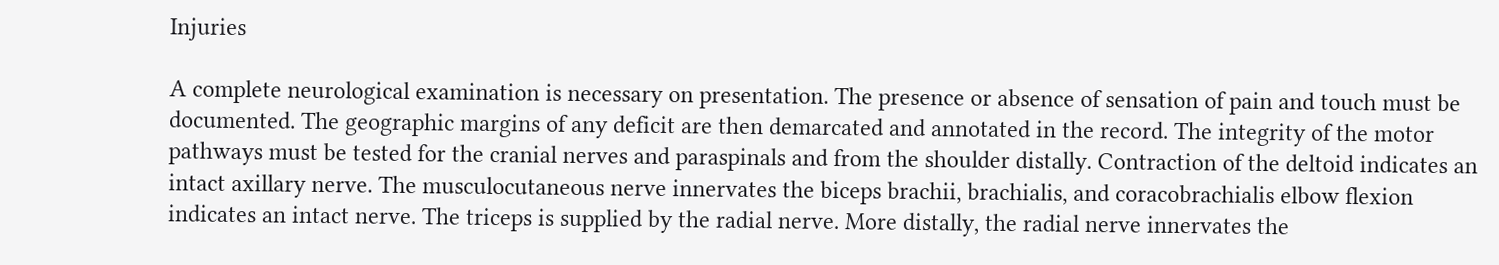Injuries

A complete neurological examination is necessary on presentation. The presence or absence of sensation of pain and touch must be documented. The geographic margins of any deficit are then demarcated and annotated in the record. The integrity of the motor pathways must be tested for the cranial nerves and paraspinals and from the shoulder distally. Contraction of the deltoid indicates an intact axillary nerve. The musculocutaneous nerve innervates the biceps brachii, brachialis, and coracobrachialis elbow flexion indicates an intact nerve. The triceps is supplied by the radial nerve. More distally, the radial nerve innervates the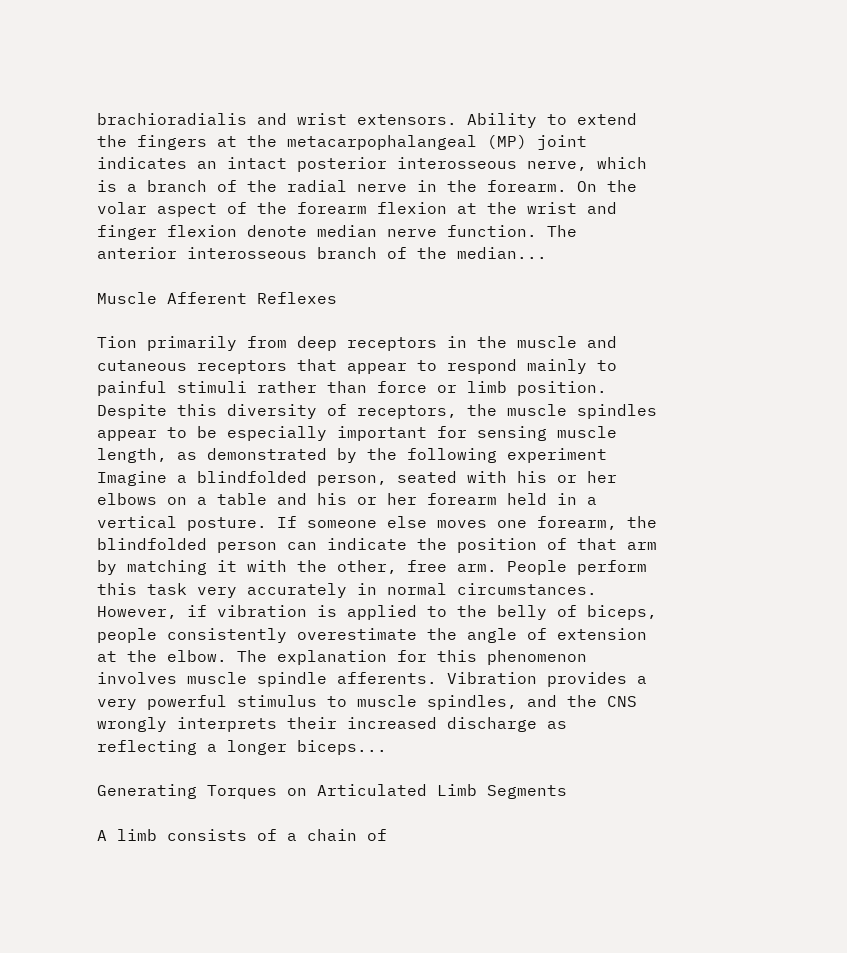brachioradialis and wrist extensors. Ability to extend the fingers at the metacarpophalangeal (MP) joint indicates an intact posterior interosseous nerve, which is a branch of the radial nerve in the forearm. On the volar aspect of the forearm flexion at the wrist and finger flexion denote median nerve function. The anterior interosseous branch of the median...

Muscle Afferent Reflexes

Tion primarily from deep receptors in the muscle and cutaneous receptors that appear to respond mainly to painful stimuli rather than force or limb position. Despite this diversity of receptors, the muscle spindles appear to be especially important for sensing muscle length, as demonstrated by the following experiment Imagine a blindfolded person, seated with his or her elbows on a table and his or her forearm held in a vertical posture. If someone else moves one forearm, the blindfolded person can indicate the position of that arm by matching it with the other, free arm. People perform this task very accurately in normal circumstances. However, if vibration is applied to the belly of biceps, people consistently overestimate the angle of extension at the elbow. The explanation for this phenomenon involves muscle spindle afferents. Vibration provides a very powerful stimulus to muscle spindles, and the CNS wrongly interprets their increased discharge as reflecting a longer biceps...

Generating Torques on Articulated Limb Segments

A limb consists of a chain of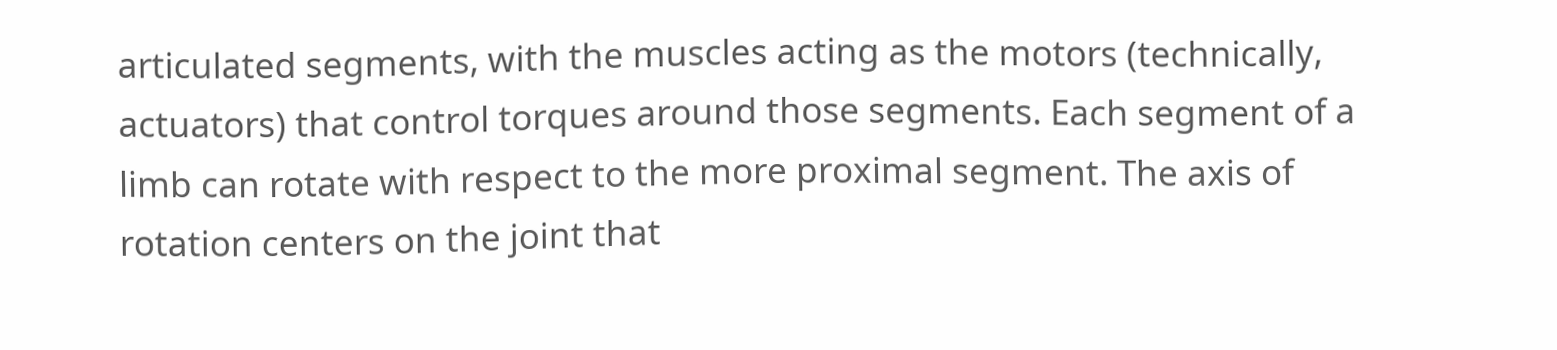articulated segments, with the muscles acting as the motors (technically, actuators) that control torques around those segments. Each segment of a limb can rotate with respect to the more proximal segment. The axis of rotation centers on the joint that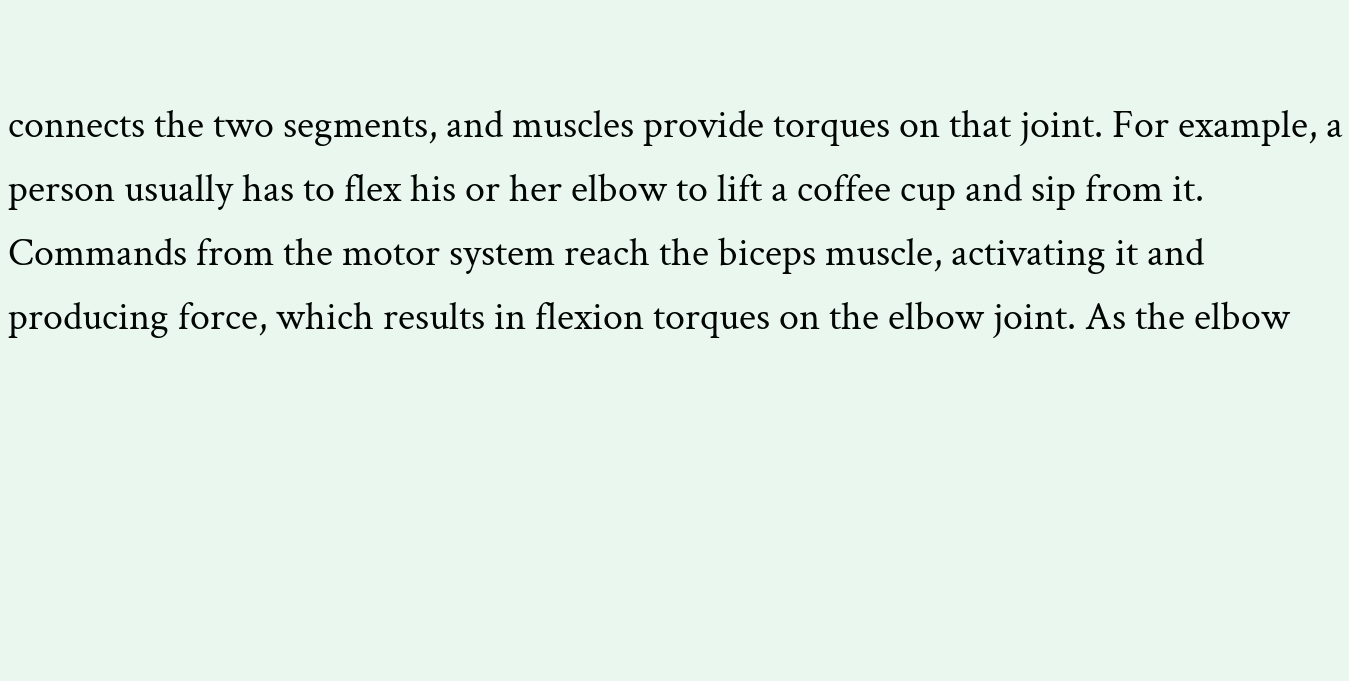connects the two segments, and muscles provide torques on that joint. For example, a person usually has to flex his or her elbow to lift a coffee cup and sip from it. Commands from the motor system reach the biceps muscle, activating it and producing force, which results in flexion torques on the elbow joint. As the elbow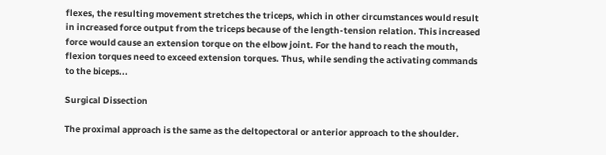flexes, the resulting movement stretches the triceps, which in other circumstances would result in increased force output from the triceps because of the length-tension relation. This increased force would cause an extension torque on the elbow joint. For the hand to reach the mouth, flexion torques need to exceed extension torques. Thus, while sending the activating commands to the biceps...

Surgical Dissection

The proximal approach is the same as the deltopectoral or anterior approach to the shoulder.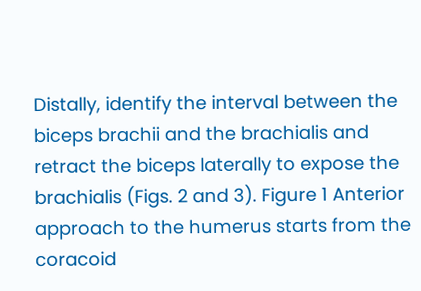Distally, identify the interval between the biceps brachii and the brachialis and retract the biceps laterally to expose the brachialis (Figs. 2 and 3). Figure 1 Anterior approach to the humerus starts from the coracoid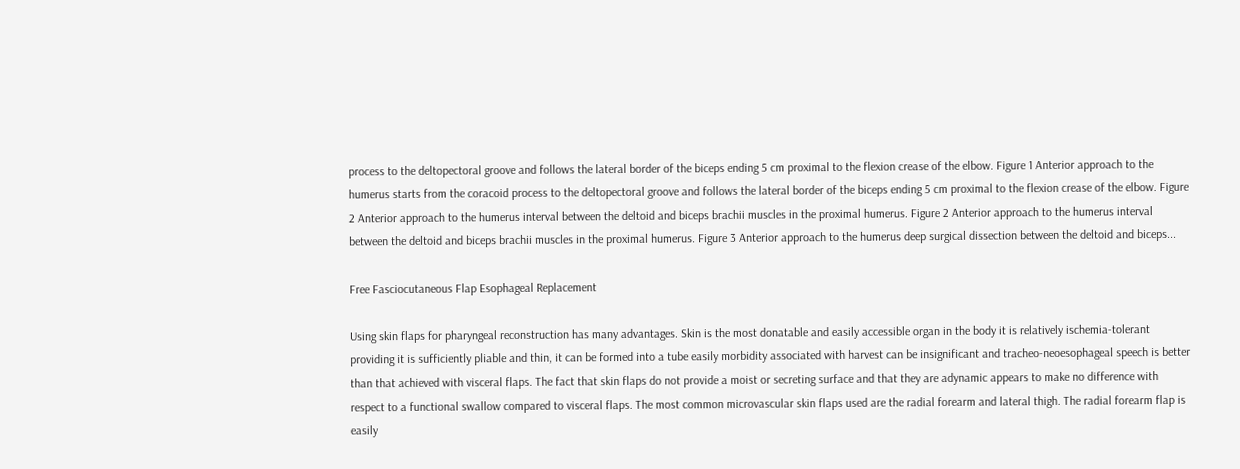process to the deltopectoral groove and follows the lateral border of the biceps ending 5 cm proximal to the flexion crease of the elbow. Figure 1 Anterior approach to the humerus starts from the coracoid process to the deltopectoral groove and follows the lateral border of the biceps ending 5 cm proximal to the flexion crease of the elbow. Figure 2 Anterior approach to the humerus interval between the deltoid and biceps brachii muscles in the proximal humerus. Figure 2 Anterior approach to the humerus interval between the deltoid and biceps brachii muscles in the proximal humerus. Figure 3 Anterior approach to the humerus deep surgical dissection between the deltoid and biceps...

Free Fasciocutaneous Flap Esophageal Replacement

Using skin flaps for pharyngeal reconstruction has many advantages. Skin is the most donatable and easily accessible organ in the body it is relatively ischemia-tolerant providing it is sufficiently pliable and thin, it can be formed into a tube easily morbidity associated with harvest can be insignificant and tracheo-neoesophageal speech is better than that achieved with visceral flaps. The fact that skin flaps do not provide a moist or secreting surface and that they are adynamic appears to make no difference with respect to a functional swallow compared to visceral flaps. The most common microvascular skin flaps used are the radial forearm and lateral thigh. The radial forearm flap is easily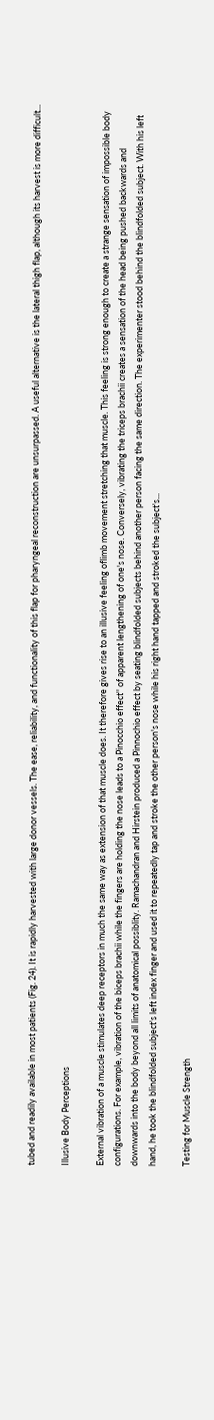tubed and readily available in most patients (Fig. 24). It is rapidly harvested with large donor vessels. The ease, reliability, and functionality of this flap for pharyngeal reconstruction are unsurpassed. A useful alternative is the lateral thigh flap, although its harvest is more difficult...

Illusive Body Perceptions

External vibration of a muscle stimulates deep receptors in much the same way as extension of that muscle does. It therefore gives rise to an illusive feeling oflimb movement stretching that muscle. This feeling is strong enough to create a strange sensation of impossible body configurations. For example, vibration of the biceps brachii while the fingers are holding the nose leads to a Pinocchio effect'' of apparent lengthening of one's nose. Conversely, vibrating the triceps brachii creates a sensation of the head being pushed backwards and downwards into the body beyond all limits of anatomical possiblity. Ramachandran and Hirstein produced a Pinnochio effect by seating blindfolded subjects behind another person facing the same direction. The experimenter stood behind the blindfolded subject. With his left hand, he took the blindfolded subject's left index finger and used it to repeatedly tap and stroke the other person's nose while his right hand tapped and stroked the subject's...

Testing for Muscle Strength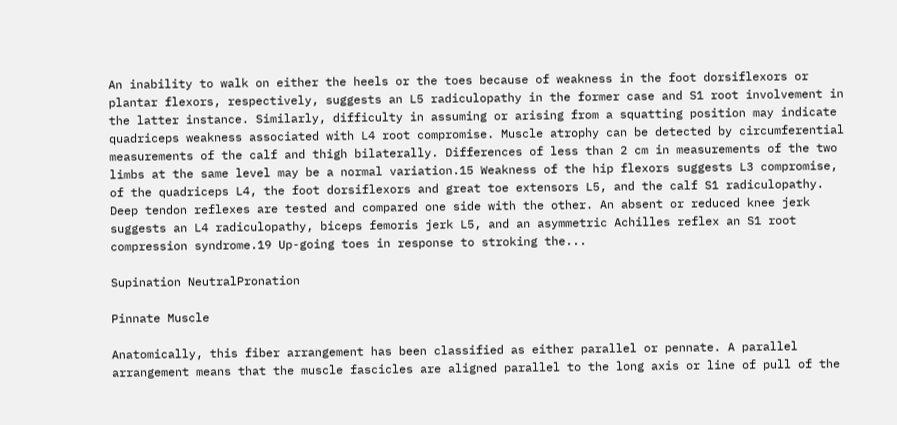An inability to walk on either the heels or the toes because of weakness in the foot dorsiflexors or plantar flexors, respectively, suggests an L5 radiculopathy in the former case and S1 root involvement in the latter instance. Similarly, difficulty in assuming or arising from a squatting position may indicate quadriceps weakness associated with L4 root compromise. Muscle atrophy can be detected by circumferential measurements of the calf and thigh bilaterally. Differences of less than 2 cm in measurements of the two limbs at the same level may be a normal variation.15 Weakness of the hip flexors suggests L3 compromise, of the quadriceps L4, the foot dorsiflexors and great toe extensors L5, and the calf S1 radiculopathy. Deep tendon reflexes are tested and compared one side with the other. An absent or reduced knee jerk suggests an L4 radiculopathy, biceps femoris jerk L5, and an asymmetric Achilles reflex an S1 root compression syndrome.19 Up-going toes in response to stroking the...

Supination NeutralPronation

Pinnate Muscle

Anatomically, this fiber arrangement has been classified as either parallel or pennate. A parallel arrangement means that the muscle fascicles are aligned parallel to the long axis or line of pull of the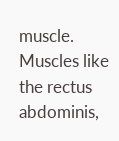muscle. Muscles like the rectus abdominis,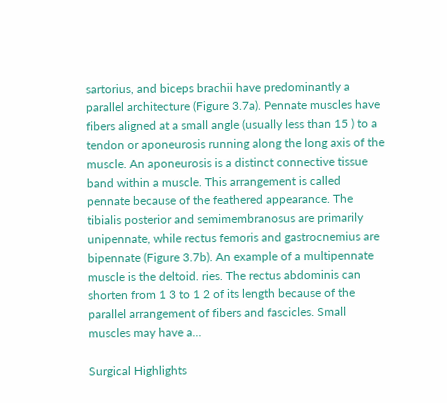sartorius, and biceps brachii have predominantly a parallel architecture (Figure 3.7a). Pennate muscles have fibers aligned at a small angle (usually less than 15 ) to a tendon or aponeurosis running along the long axis of the muscle. An aponeurosis is a distinct connective tissue band within a muscle. This arrangement is called pennate because of the feathered appearance. The tibialis posterior and semimembranosus are primarily unipennate, while rectus femoris and gastrocnemius are bipennate (Figure 3.7b). An example of a multipennate muscle is the deltoid. ries. The rectus abdominis can shorten from 1 3 to 1 2 of its length because of the parallel arrangement of fibers and fascicles. Small muscles may have a...

Surgical Highlights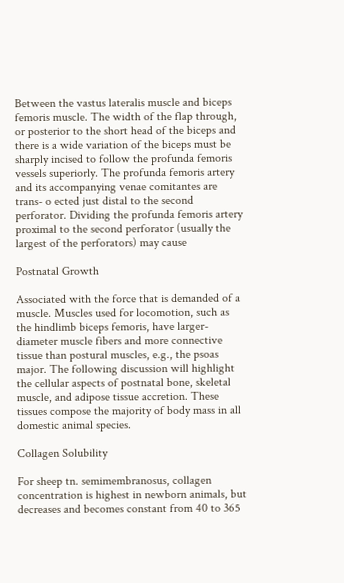Between the vastus lateralis muscle and biceps femoris muscle. The width of the flap through, or posterior to the short head of the biceps and there is a wide variation of the biceps must be sharply incised to follow the profunda femoris vessels superiorly. The profunda femoris artery and its accompanying venae comitantes are trans- o ected just distal to the second perforator. Dividing the profunda femoris artery proximal to the second perforator (usually the largest of the perforators) may cause

Postnatal Growth

Associated with the force that is demanded of a muscle. Muscles used for locomotion, such as the hindlimb biceps femoris, have larger-diameter muscle fibers and more connective tissue than postural muscles, e.g., the psoas major. The following discussion will highlight the cellular aspects of postnatal bone, skeletal muscle, and adipose tissue accretion. These tissues compose the majority of body mass in all domestic animal species.

Collagen Solubility

For sheep tn. semimembranosus, collagen concentration is highest in newborn animals, but decreases and becomes constant from 40 to 365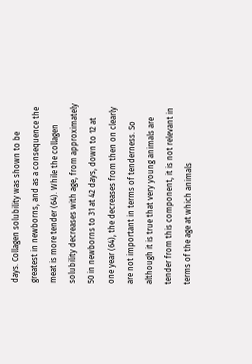days. Collagen solubility was shown to be greatest in newborns, and as a consequence the meat is more tender (64). While the collagen solubility decreases with age, from approximately 50 in newborns to 31 at 42 days, down to 12 at one year (64), the decreases from then on clearly are not important in terms of tenderness. So although it is true that very young animals are tender from this component, it is not relevant in terms of the age at which animals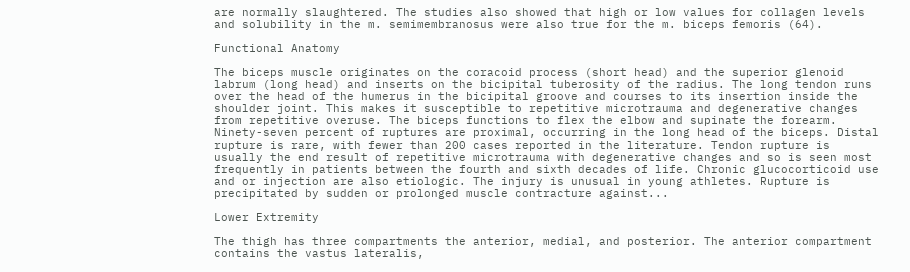are normally slaughtered. The studies also showed that high or low values for collagen levels and solubility in the m. semimembranosus were also true for the m. biceps femoris (64).

Functional Anatomy

The biceps muscle originates on the coracoid process (short head) and the superior glenoid labrum (long head) and inserts on the bicipital tuberosity of the radius. The long tendon runs over the head of the humerus in the bicipital groove and courses to its insertion inside the shoulder joint. This makes it susceptible to repetitive microtrauma and degenerative changes from repetitive overuse. The biceps functions to flex the elbow and supinate the forearm. Ninety-seven percent of ruptures are proximal, occurring in the long head of the biceps. Distal rupture is rare, with fewer than 200 cases reported in the literature. Tendon rupture is usually the end result of repetitive microtrauma with degenerative changes and so is seen most frequently in patients between the fourth and sixth decades of life. Chronic glucocorticoid use and or injection are also etiologic. The injury is unusual in young athletes. Rupture is precipitated by sudden or prolonged muscle contracture against...

Lower Extremity

The thigh has three compartments the anterior, medial, and posterior. The anterior compartment contains the vastus lateralis,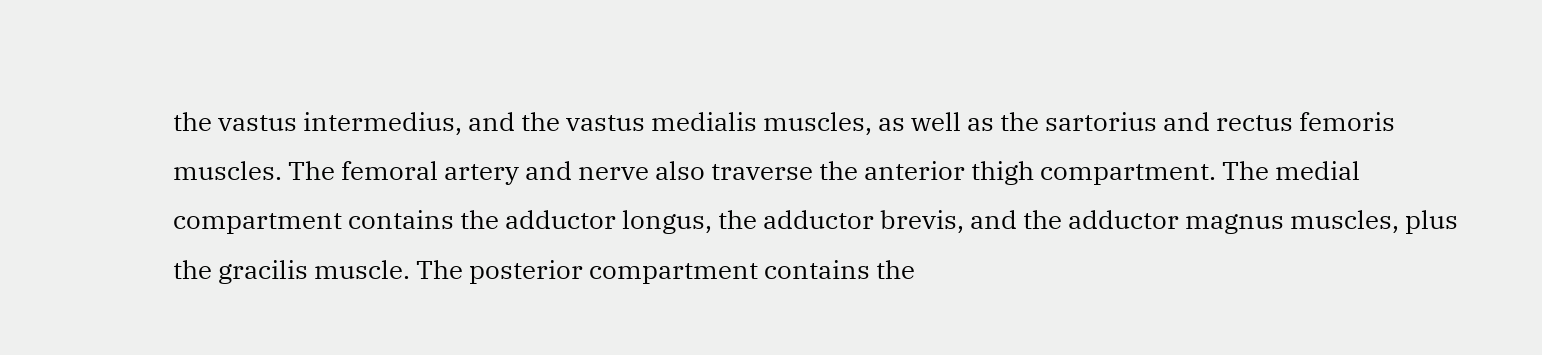the vastus intermedius, and the vastus medialis muscles, as well as the sartorius and rectus femoris muscles. The femoral artery and nerve also traverse the anterior thigh compartment. The medial compartment contains the adductor longus, the adductor brevis, and the adductor magnus muscles, plus the gracilis muscle. The posterior compartment contains the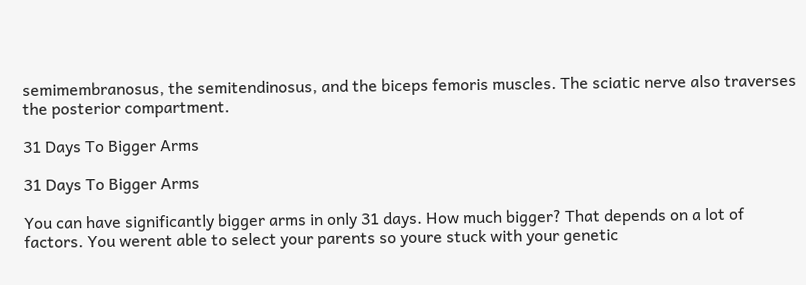semimembranosus, the semitendinosus, and the biceps femoris muscles. The sciatic nerve also traverses the posterior compartment.

31 Days To Bigger Arms

31 Days To Bigger Arms

You can have significantly bigger arms in only 31 days. How much bigger? That depends on a lot of factors. You werent able to select your parents so youre stuck with your genetic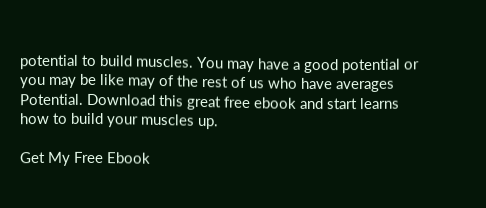potential to build muscles. You may have a good potential or you may be like may of the rest of us who have averages Potential. Download this great free ebook and start learns how to build your muscles up.

Get My Free Ebook